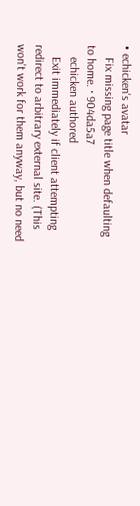• echicken's avatar
    Fix missing page title when defaulting to home. · 904da5a7
    echicken authored
    Exit immediately if client attempting redirect to arbitrary external site. (This won't work for them anyway, but no need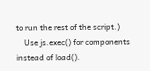to run the rest of the script.)
    Use js.exec() for components instead of load().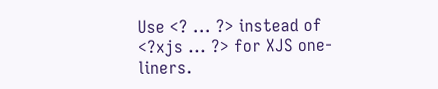Use <? ... ?> instead of <?xjs ... ?> for XJS one-liners.